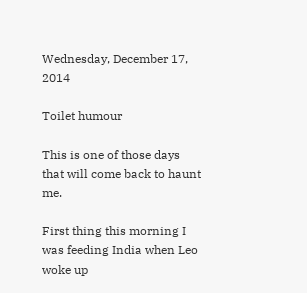Wednesday, December 17, 2014

Toilet humour

This is one of those days that will come back to haunt me.

First thing this morning I was feeding India when Leo woke up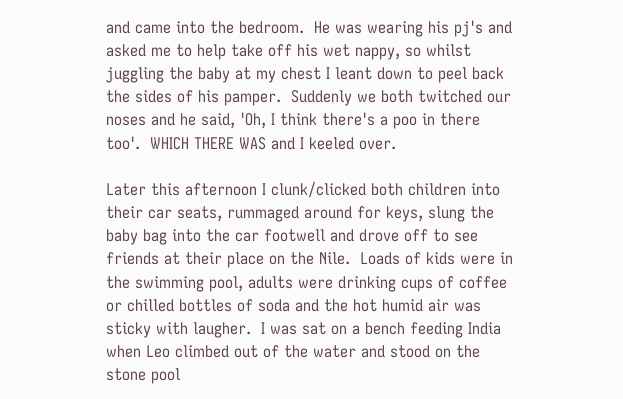and came into the bedroom.  He was wearing his pj's and asked me to help take off his wet nappy, so whilst juggling the baby at my chest I leant down to peel back the sides of his pamper.  Suddenly we both twitched our noses and he said, 'Oh, I think there's a poo in there too'.  WHICH THERE WAS and I keeled over.

Later this afternoon I clunk/clicked both children into their car seats, rummaged around for keys, slung the baby bag into the car footwell and drove off to see friends at their place on the Nile.  Loads of kids were in the swimming pool, adults were drinking cups of coffee or chilled bottles of soda and the hot humid air was sticky with laugher.  I was sat on a bench feeding India when Leo climbed out of the water and stood on the stone pool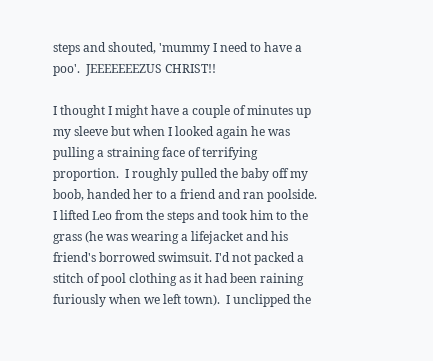steps and shouted, 'mummy I need to have a poo'.  JEEEEEEEZUS CHRIST!!

I thought I might have a couple of minutes up my sleeve but when I looked again he was pulling a straining face of terrifying proportion.  I roughly pulled the baby off my boob, handed her to a friend and ran poolside.  I lifted Leo from the steps and took him to the grass (he was wearing a lifejacket and his friend's borrowed swimsuit. I'd not packed a stitch of pool clothing as it had been raining furiously when we left town).  I unclipped the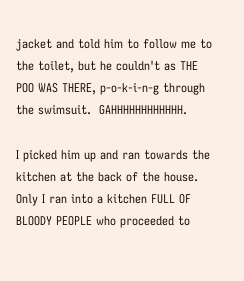jacket and told him to follow me to the toilet, but he couldn't as THE POO WAS THERE, p-o-k-i-n-g through the swimsuit.  GAHHHHHHHHHHHH.

I picked him up and ran towards the kitchen at the back of the house.  Only I ran into a kitchen FULL OF BLOODY PEOPLE who proceeded to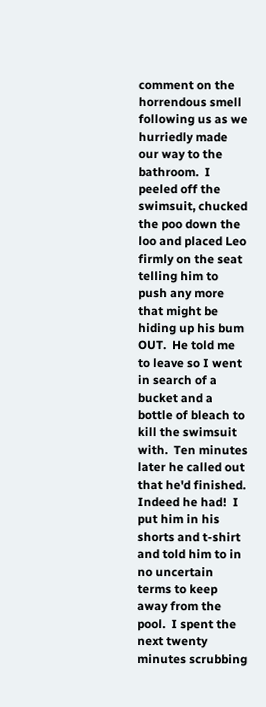comment on the horrendous smell following us as we hurriedly made our way to the bathroom.  I peeled off the swimsuit, chucked the poo down the loo and placed Leo firmly on the seat telling him to push any more that might be hiding up his bum OUT.  He told me to leave so I went in search of a bucket and a bottle of bleach to kill the swimsuit with.  Ten minutes later he called out that he'd finished.  Indeed he had!  I put him in his shorts and t-shirt and told him to in no uncertain terms to keep away from the pool.  I spent the next twenty minutes scrubbing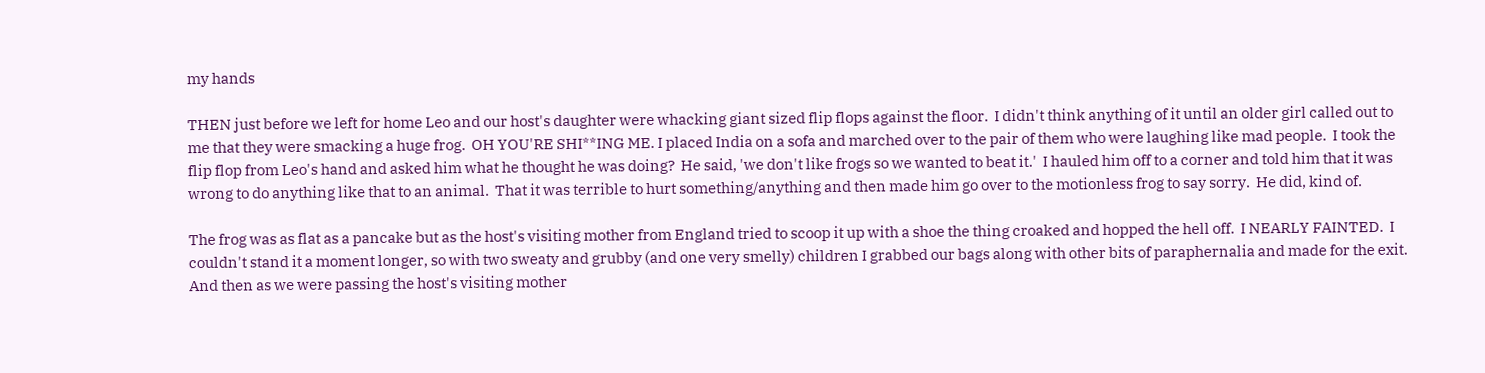my hands

THEN just before we left for home Leo and our host's daughter were whacking giant sized flip flops against the floor.  I didn't think anything of it until an older girl called out to me that they were smacking a huge frog.  OH YOU'RE SHI**ING ME. I placed India on a sofa and marched over to the pair of them who were laughing like mad people.  I took the flip flop from Leo's hand and asked him what he thought he was doing?  He said, 'we don't like frogs so we wanted to beat it.'  I hauled him off to a corner and told him that it was wrong to do anything like that to an animal.  That it was terrible to hurt something/anything and then made him go over to the motionless frog to say sorry.  He did, kind of.

The frog was as flat as a pancake but as the host's visiting mother from England tried to scoop it up with a shoe the thing croaked and hopped the hell off.  I NEARLY FAINTED.  I couldn't stand it a moment longer, so with two sweaty and grubby (and one very smelly) children I grabbed our bags along with other bits of paraphernalia and made for the exit. And then as we were passing the host's visiting mother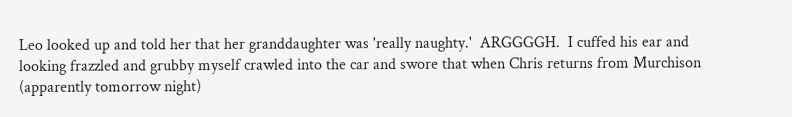Leo looked up and told her that her granddaughter was 'really naughty.'  ARGGGGH.  I cuffed his ear and looking frazzled and grubby myself crawled into the car and swore that when Chris returns from Murchison (apparently tomorrow night)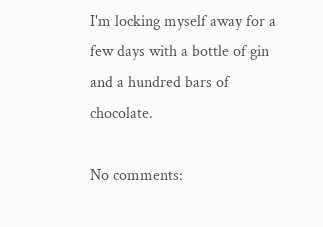I'm locking myself away for a few days with a bottle of gin and a hundred bars of chocolate.

No comments: